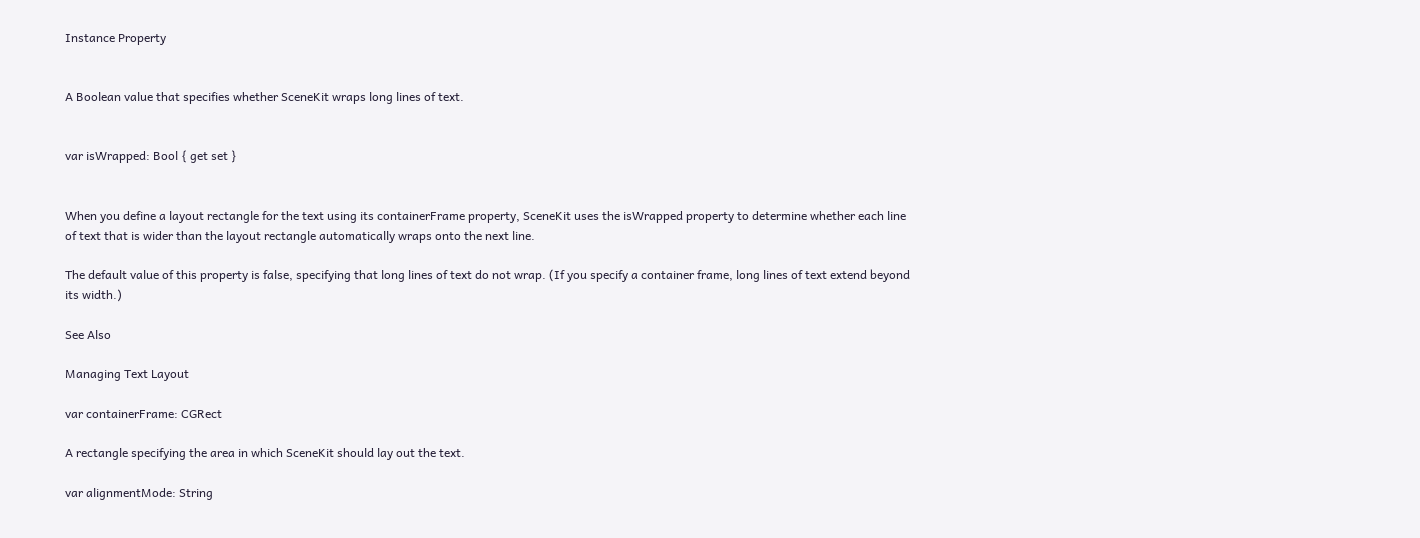Instance Property


A Boolean value that specifies whether SceneKit wraps long lines of text.


var isWrapped: Bool { get set }


When you define a layout rectangle for the text using its containerFrame property, SceneKit uses the isWrapped property to determine whether each line of text that is wider than the layout rectangle automatically wraps onto the next line.

The default value of this property is false, specifying that long lines of text do not wrap. (If you specify a container frame, long lines of text extend beyond its width.)

See Also

Managing Text Layout

var containerFrame: CGRect

A rectangle specifying the area in which SceneKit should lay out the text.

var alignmentMode: String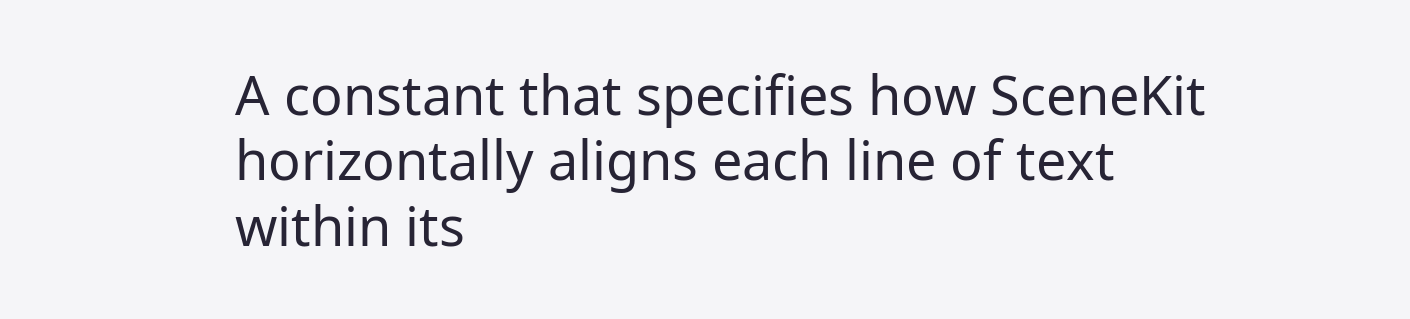A constant that specifies how SceneKit horizontally aligns each line of text within its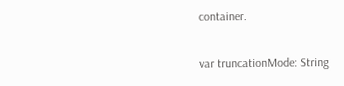container.

var truncationMode: String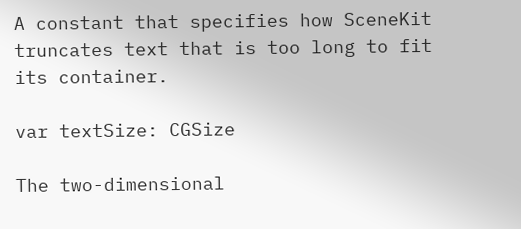A constant that specifies how SceneKit truncates text that is too long to fit its container.

var textSize: CGSize

The two-dimensional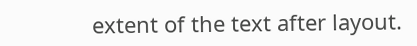extent of the text after layout.